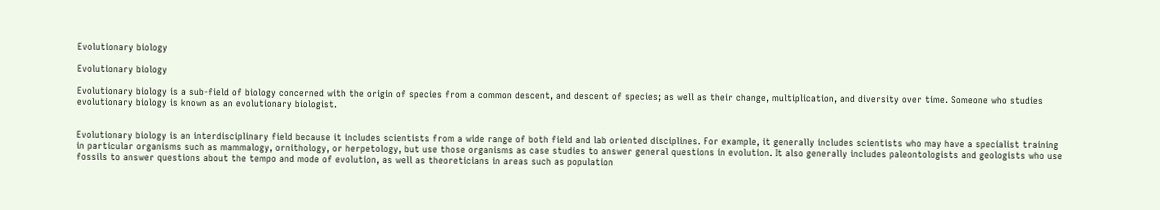Evolutionary biology

Evolutionary biology

Evolutionary biology is a sub-field of biology concerned with the origin of species from a common descent, and descent of species; as well as their change, multiplication, and diversity over time. Someone who studies evolutionary biology is known as an evolutionary biologist.


Evolutionary biology is an interdisciplinary field because it includes scientists from a wide range of both field and lab oriented disciplines. For example, it generally includes scientists who may have a specialist training in particular organisms such as mammalogy, ornithology, or herpetology, but use those organisms as case studies to answer general questions in evolution. It also generally includes paleontologists and geologists who use fossils to answer questions about the tempo and mode of evolution, as well as theoreticians in areas such as population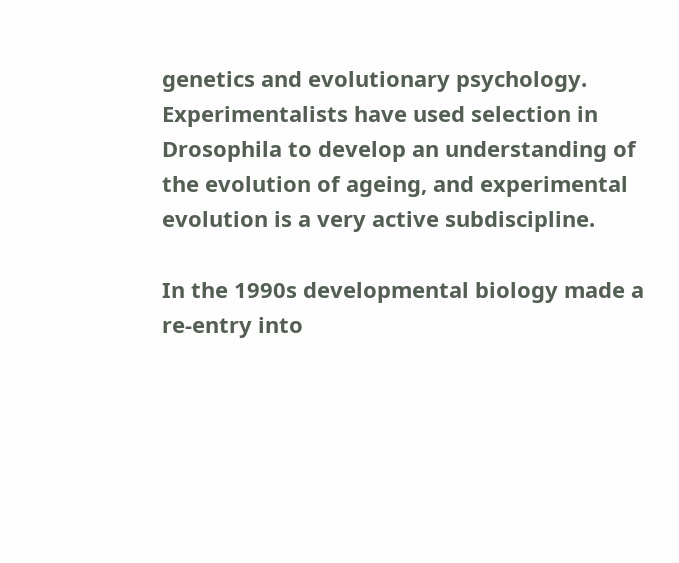genetics and evolutionary psychology. Experimentalists have used selection in Drosophila to develop an understanding of the evolution of ageing, and experimental evolution is a very active subdiscipline.

In the 1990s developmental biology made a re-entry into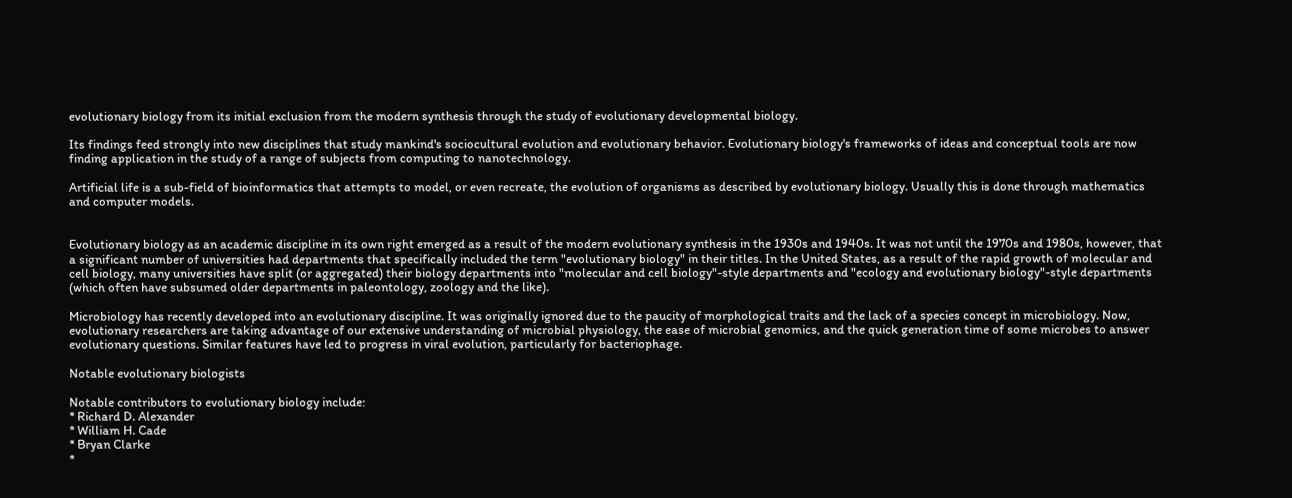evolutionary biology from its initial exclusion from the modern synthesis through the study of evolutionary developmental biology.

Its findings feed strongly into new disciplines that study mankind's sociocultural evolution and evolutionary behavior. Evolutionary biology's frameworks of ideas and conceptual tools are now finding application in the study of a range of subjects from computing to nanotechnology.

Artificial life is a sub-field of bioinformatics that attempts to model, or even recreate, the evolution of organisms as described by evolutionary biology. Usually this is done through mathematics and computer models.


Evolutionary biology as an academic discipline in its own right emerged as a result of the modern evolutionary synthesis in the 1930s and 1940s. It was not until the 1970s and 1980s, however, that a significant number of universities had departments that specifically included the term "evolutionary biology" in their titles. In the United States, as a result of the rapid growth of molecular and cell biology, many universities have split (or aggregated) their biology departments into "molecular and cell biology"-style departments and "ecology and evolutionary biology"-style departments (which often have subsumed older departments in paleontology, zoology and the like).

Microbiology has recently developed into an evolutionary discipline. It was originally ignored due to the paucity of morphological traits and the lack of a species concept in microbiology. Now, evolutionary researchers are taking advantage of our extensive understanding of microbial physiology, the ease of microbial genomics, and the quick generation time of some microbes to answer evolutionary questions. Similar features have led to progress in viral evolution, particularly for bacteriophage.

Notable evolutionary biologists

Notable contributors to evolutionary biology include:
* Richard D. Alexander
* William H. Cade
* Bryan Clarke
*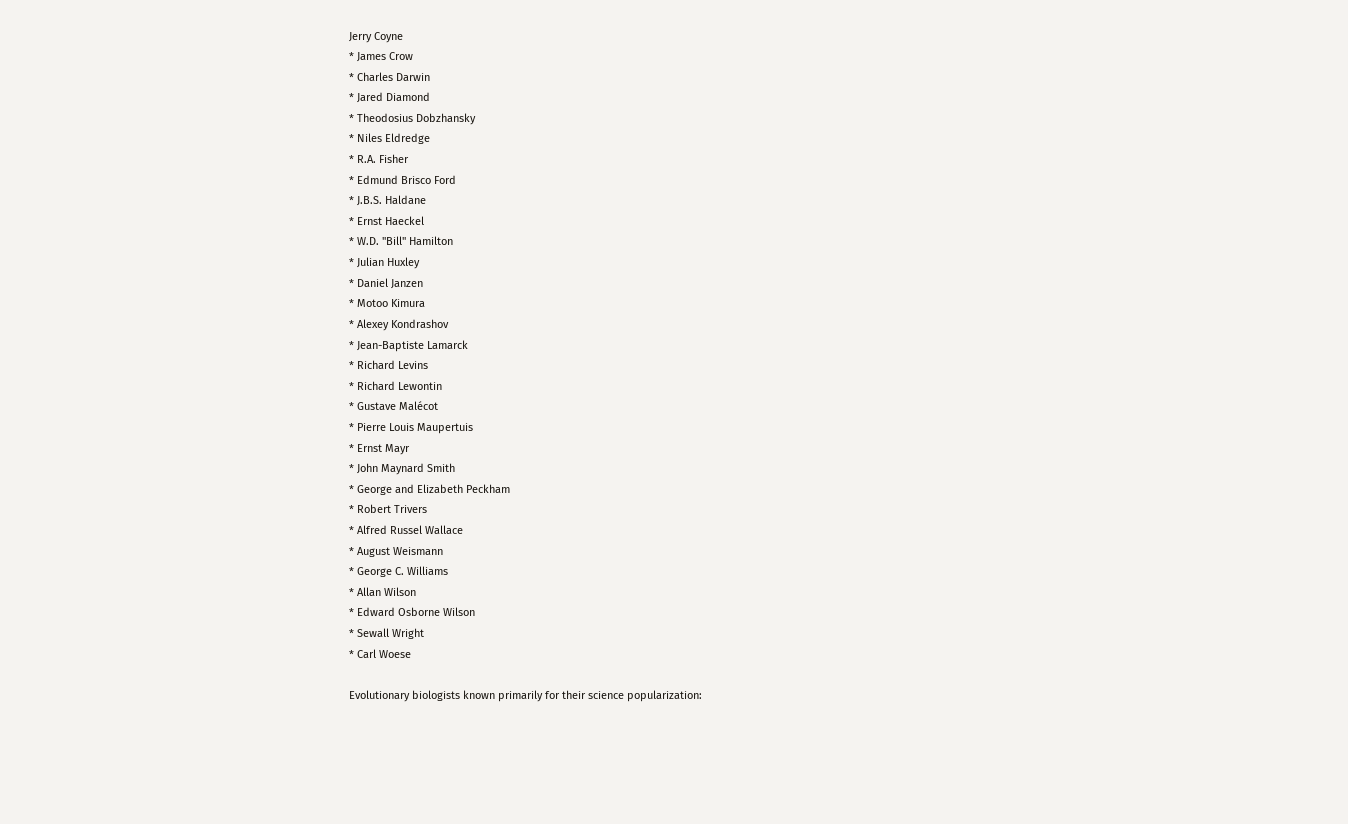Jerry Coyne
* James Crow
* Charles Darwin
* Jared Diamond
* Theodosius Dobzhansky
* Niles Eldredge
* R.A. Fisher
* Edmund Brisco Ford
* J.B.S. Haldane
* Ernst Haeckel
* W.D. "Bill" Hamilton
* Julian Huxley
* Daniel Janzen
* Motoo Kimura
* Alexey Kondrashov
* Jean-Baptiste Lamarck
* Richard Levins
* Richard Lewontin
* Gustave Malécot
* Pierre Louis Maupertuis
* Ernst Mayr
* John Maynard Smith
* George and Elizabeth Peckham
* Robert Trivers
* Alfred Russel Wallace
* August Weismann
* George C. Williams
* Allan Wilson
* Edward Osborne Wilson
* Sewall Wright
* Carl Woese

Evolutionary biologists known primarily for their science popularization: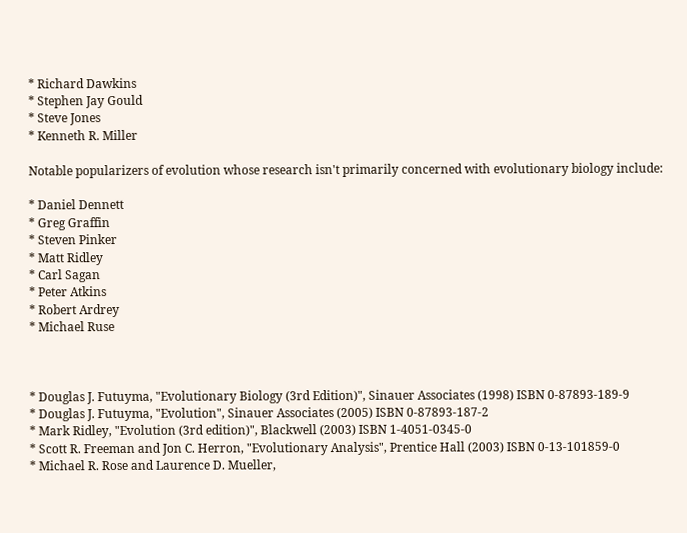* Richard Dawkins
* Stephen Jay Gould
* Steve Jones
* Kenneth R. Miller

Notable popularizers of evolution whose research isn't primarily concerned with evolutionary biology include:

* Daniel Dennett
* Greg Graffin
* Steven Pinker
* Matt Ridley
* Carl Sagan
* Peter Atkins
* Robert Ardrey
* Michael Ruse



* Douglas J. Futuyma, "Evolutionary Biology (3rd Edition)", Sinauer Associates (1998) ISBN 0-87893-189-9
* Douglas J. Futuyma, "Evolution", Sinauer Associates (2005) ISBN 0-87893-187-2
* Mark Ridley, "Evolution (3rd edition)", Blackwell (2003) ISBN 1-4051-0345-0
* Scott R. Freeman and Jon C. Herron, "Evolutionary Analysis", Prentice Hall (2003) ISBN 0-13-101859-0
* Michael R. Rose and Laurence D. Mueller,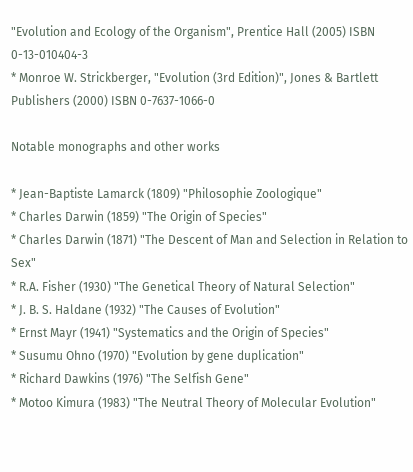"Evolution and Ecology of the Organism", Prentice Hall (2005) ISBN 0-13-010404-3
* Monroe W. Strickberger, "Evolution (3rd Edition)", Jones & Bartlett Publishers (2000) ISBN 0-7637-1066-0

Notable monographs and other works

* Jean-Baptiste Lamarck (1809) "Philosophie Zoologique"
* Charles Darwin (1859) "The Origin of Species"
* Charles Darwin (1871) "The Descent of Man and Selection in Relation to Sex"
* R.A. Fisher (1930) "The Genetical Theory of Natural Selection"
* J. B. S. Haldane (1932) "The Causes of Evolution"
* Ernst Mayr (1941) "Systematics and the Origin of Species"
* Susumu Ohno (1970) "Evolution by gene duplication"
* Richard Dawkins (1976) "The Selfish Gene"
* Motoo Kimura (1983) "The Neutral Theory of Molecular Evolution"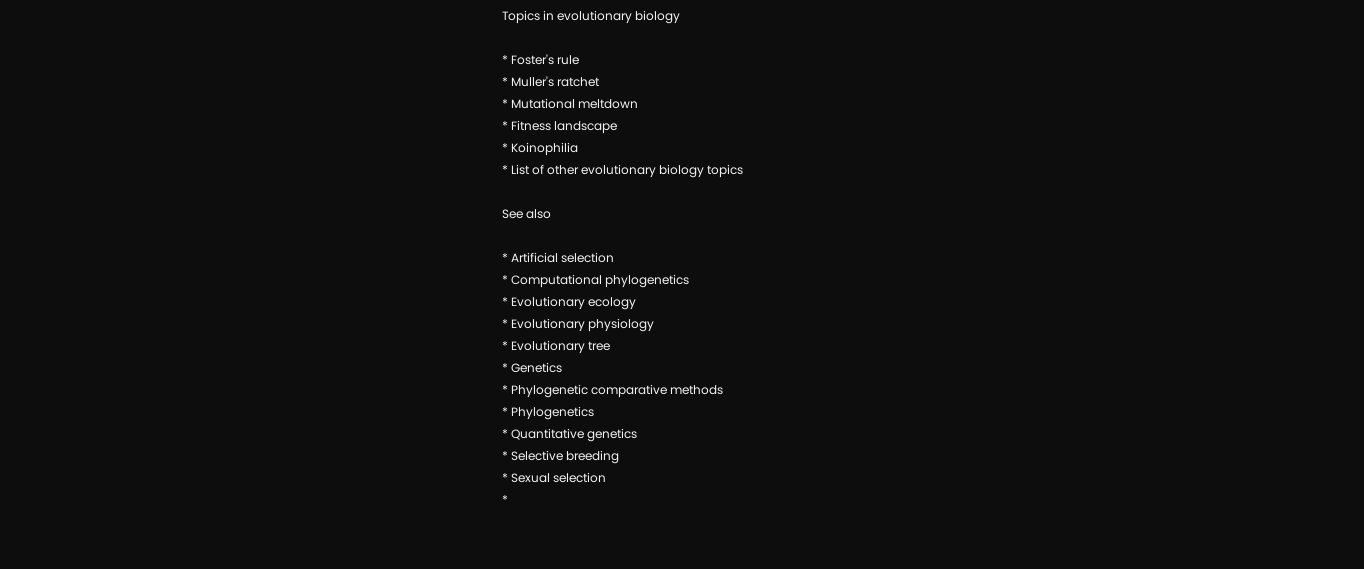Topics in evolutionary biology

* Foster's rule
* Muller's ratchet
* Mutational meltdown
* Fitness landscape
* Koinophilia
* List of other evolutionary biology topics

See also

* Artificial selection
* Computational phylogenetics
* Evolutionary ecology
* Evolutionary physiology
* Evolutionary tree
* Genetics
* Phylogenetic comparative methods
* Phylogenetics
* Quantitative genetics
* Selective breeding
* Sexual selection
*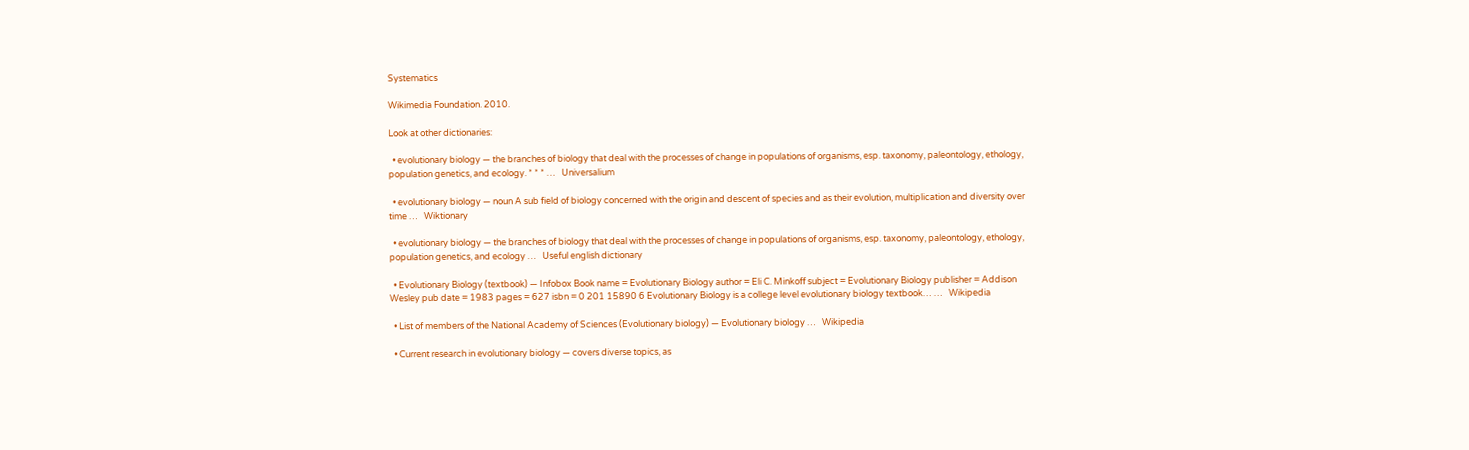Systematics

Wikimedia Foundation. 2010.

Look at other dictionaries:

  • evolutionary biology — the branches of biology that deal with the processes of change in populations of organisms, esp. taxonomy, paleontology, ethology, population genetics, and ecology. * * * …   Universalium

  • evolutionary biology — noun A sub field of biology concerned with the origin and descent of species and as their evolution, multiplication and diversity over time …   Wiktionary

  • evolutionary biology — the branches of biology that deal with the processes of change in populations of organisms, esp. taxonomy, paleontology, ethology, population genetics, and ecology …   Useful english dictionary

  • Evolutionary Biology (textbook) — Infobox Book name = Evolutionary Biology author = Eli C. Minkoff subject = Evolutionary Biology publisher = Addison Wesley pub date = 1983 pages = 627 isbn = 0 201 15890 6 Evolutionary Biology is a college level evolutionary biology textbook… …   Wikipedia

  • List of members of the National Academy of Sciences (Evolutionary biology) — Evolutionary biology …   Wikipedia

  • Current research in evolutionary biology — covers diverse topics, as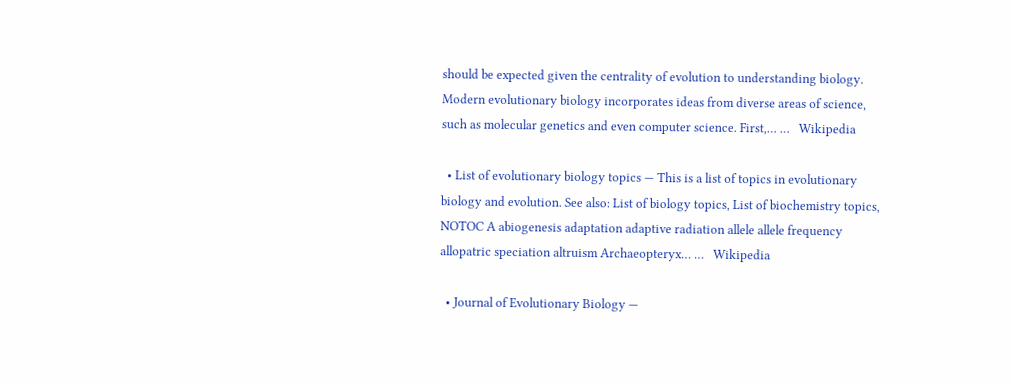should be expected given the centrality of evolution to understanding biology. Modern evolutionary biology incorporates ideas from diverse areas of science, such as molecular genetics and even computer science. First,… …   Wikipedia

  • List of evolutionary biology topics — This is a list of topics in evolutionary biology and evolution. See also: List of biology topics, List of biochemistry topics, NOTOC A abiogenesis adaptation adaptive radiation allele allele frequency allopatric speciation altruism Archaeopteryx… …   Wikipedia

  • Journal of Evolutionary Biology —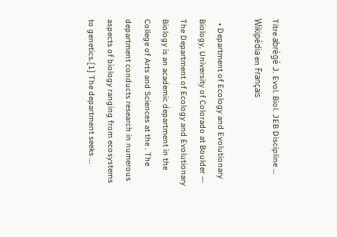Titre abrégé J. Evol. Biol. JEB Discipline …   Wikipédia en Français

  • Department of Ecology and Evolutionary Biology, University of Colorado at Boulder — The Department of Ecology and Evolutionary Biology is an academic department in the College of Arts and Sciences at the . The department conducts research in numerous aspects of biology ranging from ecosystems to genetics.[1] The department seeks …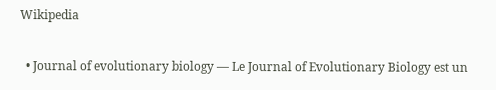Wikipedia

  • Journal of evolutionary biology — Le Journal of Evolutionary Biology est un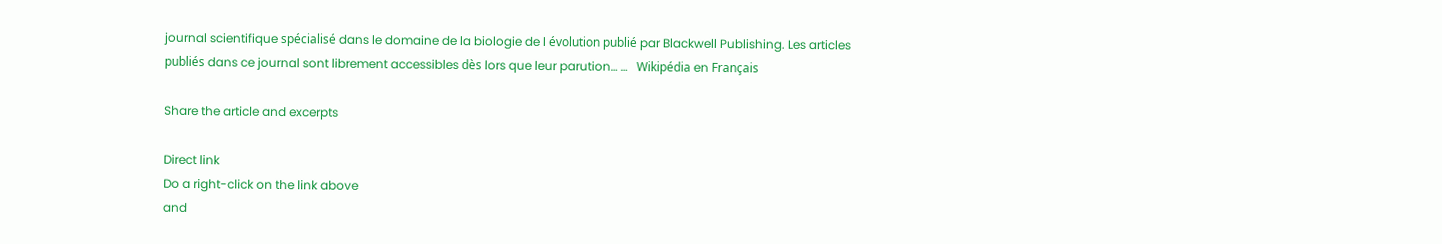journal scientifique spécialisé dans le domaine de la biologie de l évolution publié par Blackwell Publishing. Les articles publiés dans ce journal sont librement accessibles dès lors que leur parution… …   Wikipédia en Français

Share the article and excerpts

Direct link
Do a right-click on the link above
and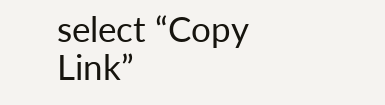select “Copy Link”